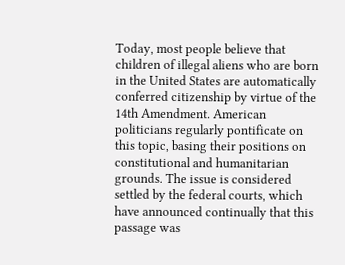Today, most people believe that children of illegal aliens who are born in the United States are automatically conferred citizenship by virtue of the 14th Amendment. American politicians regularly pontificate on this topic, basing their positions on constitutional and humanitarian grounds. The issue is considered settled by the federal courts, which have announced continually that this passage was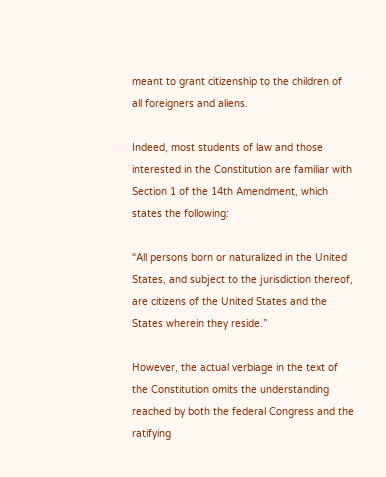meant to grant citizenship to the children of all foreigners and aliens.

Indeed, most students of law and those interested in the Constitution are familiar with Section 1 of the 14th Amendment, which states the following:

“All persons born or naturalized in the United States, and subject to the jurisdiction thereof, are citizens of the United States and the States wherein they reside.”

However, the actual verbiage in the text of the Constitution omits the understanding reached by both the federal Congress and the ratifying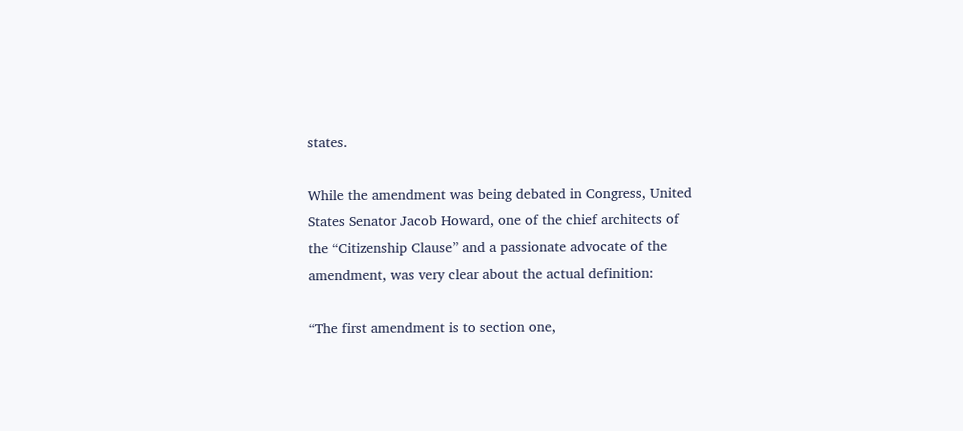states.

While the amendment was being debated in Congress, United States Senator Jacob Howard, one of the chief architects of the “Citizenship Clause” and a passionate advocate of the amendment, was very clear about the actual definition:

“The first amendment is to section one,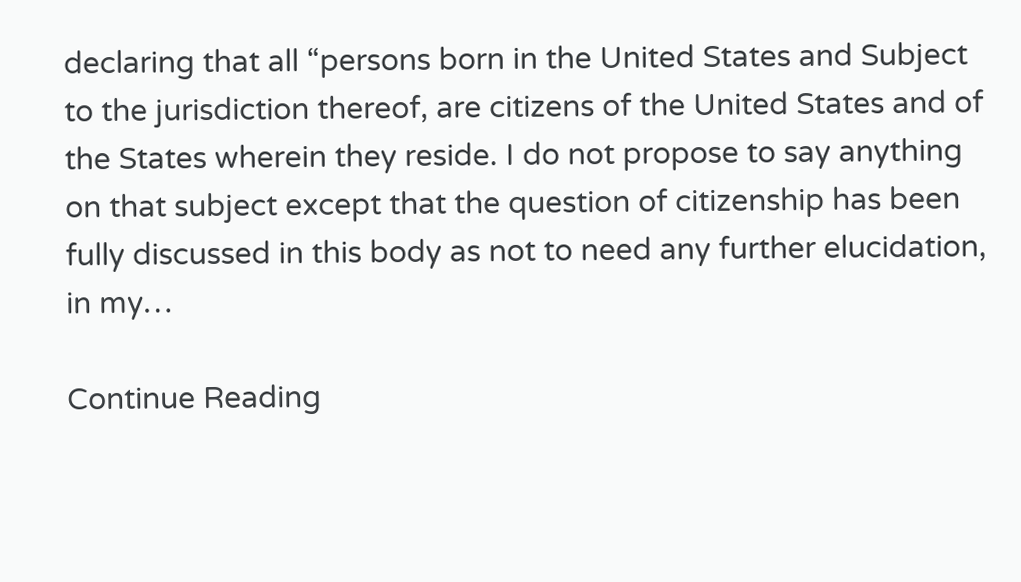declaring that all “persons born in the United States and Subject to the jurisdiction thereof, are citizens of the United States and of the States wherein they reside. I do not propose to say anything on that subject except that the question of citizenship has been fully discussed in this body as not to need any further elucidation, in my…

Continue Reading